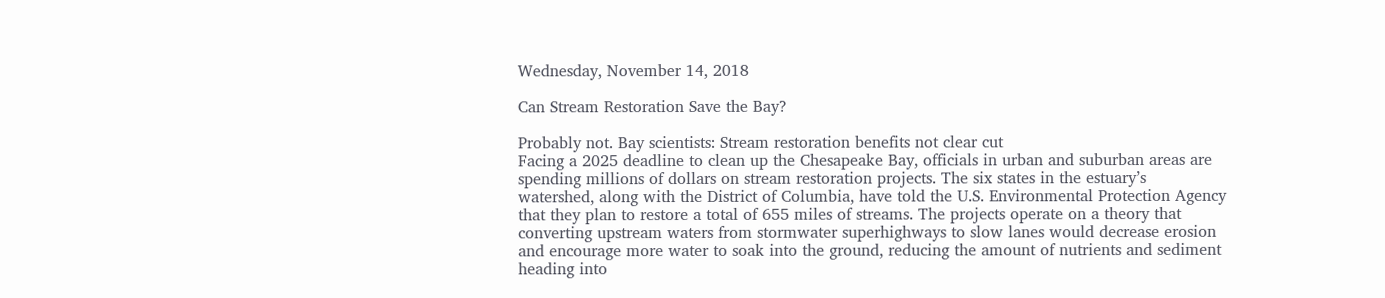Wednesday, November 14, 2018

Can Stream Restoration Save the Bay?

Probably not. Bay scientists: Stream restoration benefits not clear cut
Facing a 2025 deadline to clean up the Chesapeake Bay, officials in urban and suburban areas are spending millions of dollars on stream restoration projects. The six states in the estuary’s watershed, along with the District of Columbia, have told the U.S. Environmental Protection Agency that they plan to restore a total of 655 miles of streams. The projects operate on a theory that converting upstream waters from stormwater superhighways to slow lanes would decrease erosion and encourage more water to soak into the ground, reducing the amount of nutrients and sediment heading into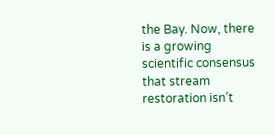the Bay. Now, there is a growing scientific consensus that stream restoration isn’t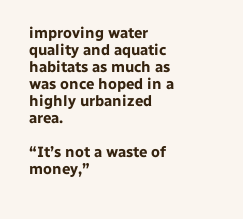improving water quality and aquatic habitats as much as was once hoped in a highly urbanized area.

“It’s not a waste of money,”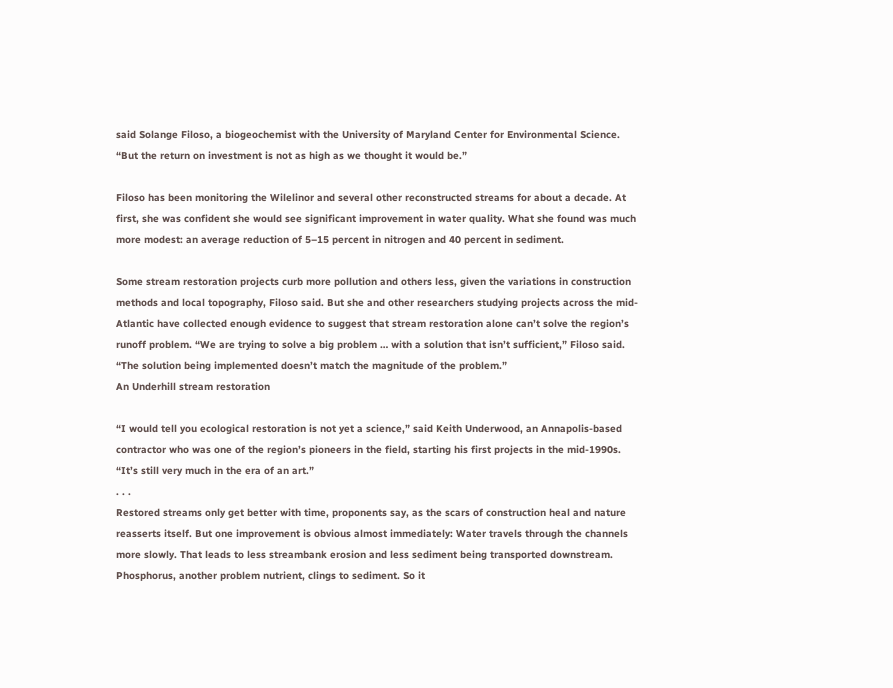said Solange Filoso, a biogeochemist with the University of Maryland Center for Environmental Science. “But the return on investment is not as high as we thought it would be.”

Filoso has been monitoring the Wilelinor and several other reconstructed streams for about a decade. At first, she was confident she would see significant improvement in water quality. What she found was much more modest: an average reduction of 5–15 percent in nitrogen and 40 percent in sediment.

Some stream restoration projects curb more pollution and others less, given the variations in construction methods and local topography, Filoso said. But she and other researchers studying projects across the mid-Atlantic have collected enough evidence to suggest that stream restoration alone can’t solve the region’s runoff problem. “We are trying to solve a big problem … with a solution that isn’t sufficient,” Filoso said. “The solution being implemented doesn’t match the magnitude of the problem.”
An Underhill stream restoration

“I would tell you ecological restoration is not yet a science,” said Keith Underwood, an Annapolis-based contractor who was one of the region’s pioneers in the field, starting his first projects in the mid-1990s. “It’s still very much in the era of an art.”
. . .
Restored streams only get better with time, proponents say, as the scars of construction heal and nature reasserts itself. But one improvement is obvious almost immediately: Water travels through the channels more slowly. That leads to less streambank erosion and less sediment being transported downstream. Phosphorus, another problem nutrient, clings to sediment. So it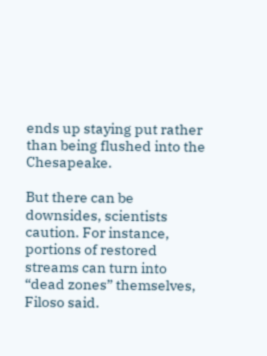ends up staying put rather than being flushed into the Chesapeake.

But there can be downsides, scientists caution. For instance, portions of restored streams can turn into “dead zones” themselves, Filoso said.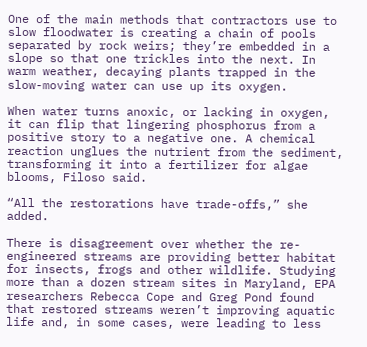One of the main methods that contractors use to slow floodwater is creating a chain of pools separated by rock weirs; they’re embedded in a slope so that one trickles into the next. In warm weather, decaying plants trapped in the slow-moving water can use up its oxygen.

When water turns anoxic, or lacking in oxygen, it can flip that lingering phosphorus from a positive story to a negative one. A chemical reaction unglues the nutrient from the sediment, transforming it into a fertilizer for algae blooms, Filoso said.

“All the restorations have trade-offs,” she added.

There is disagreement over whether the re-engineered streams are providing better habitat for insects, frogs and other wildlife. Studying more than a dozen stream sites in Maryland, EPA researchers Rebecca Cope and Greg Pond found that restored streams weren’t improving aquatic life and, in some cases, were leading to less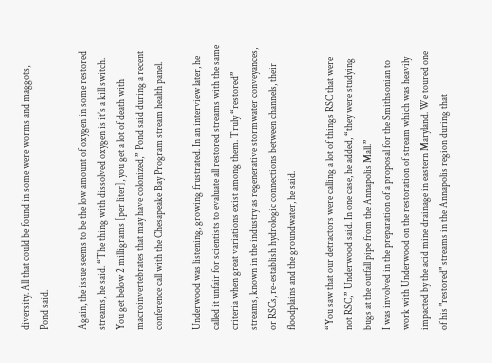diversity. All that could be found in some were worms and maggots, Pond said.

Again, the issue seems to be the low amount of oxygen in some restored streams, he said. “The thing with dissolved oxygen is it’s a kill switch. You get below 2 milligrams [per liter], you get a lot of death with macroinvertebrates that may have colonized,” Pond said during a recent conference call with the Chesapeake Bay Program stream health panel.

Underwood was listening, growing frustrated. In an interview later, he called it unfair for scientists to evaluate all restored streams with the same criteria when great variations exist among them. Truly “restored” streams, known in the industry as regenerative stormwater conveyances, or RSCs, re-establish hydrologic connections between channels, their floodplains and the groundwater, he said.

“You saw that our detractors were calling a lot of things RSC that were not RSC,” Underwood said. In one case, he added, “they were studying bugs at the outfall pipe from the Annapolis Mall.”
I was involved in the preparation of a proposal for the Smithsonian to work with Underwood on the restoration of stream which was heavily impacted by the acid mine drainage in eastern Maryland. We toured one of his "restored" streams in the Annapolis region during that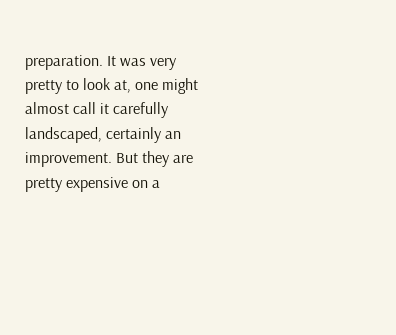preparation. It was very pretty to look at, one might almost call it carefully landscaped, certainly an improvement. But they are pretty expensive on a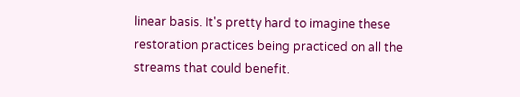linear basis. It's pretty hard to imagine these restoration practices being practiced on all the streams that could benefit.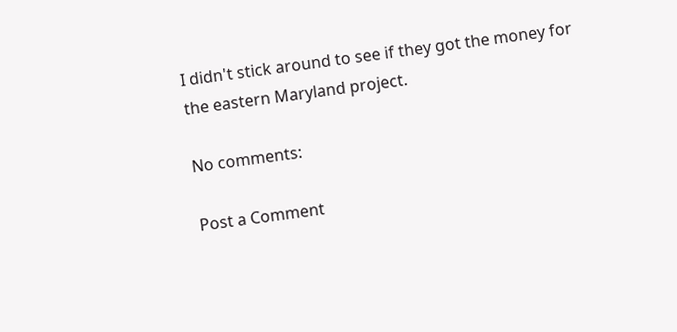I didn't stick around to see if they got the money for the eastern Maryland project.

No comments:

Post a Comment